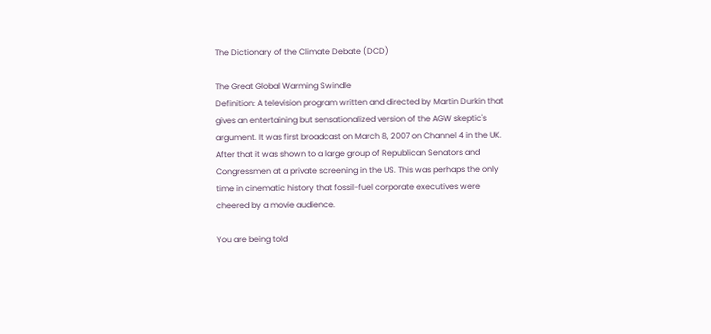The Dictionary of the Climate Debate (DCD)

The Great Global Warming Swindle
Definition: A television program written and directed by Martin Durkin that gives an entertaining but sensationalized version of the AGW skeptic's argument. It was first broadcast on March 8, 2007 on Channel 4 in the UK. After that it was shown to a large group of Republican Senators and Congressmen at a private screening in the US. This was perhaps the only time in cinematic history that fossil-fuel corporate executives were cheered by a movie audience.

You are being told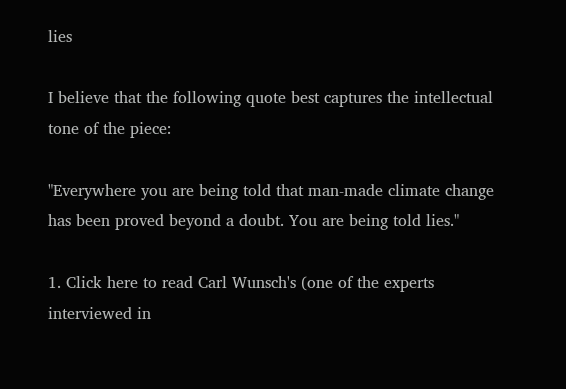lies

I believe that the following quote best captures the intellectual tone of the piece:

"Everywhere you are being told that man-made climate change has been proved beyond a doubt. You are being told lies."

1. Click here to read Carl Wunsch's (one of the experts interviewed in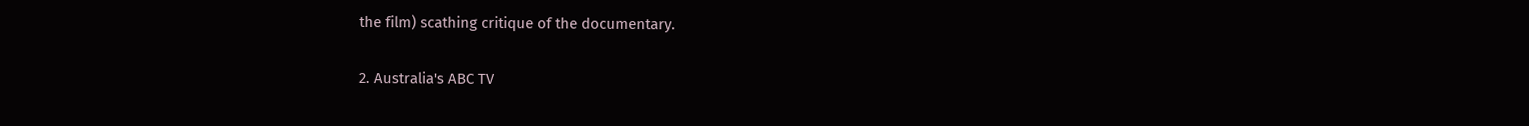the film) scathing critique of the documentary.

2. Australia's ABC TV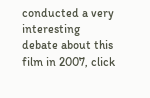conducted a very interesting debate about this film in 2007, click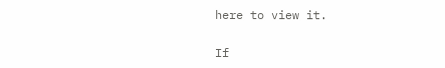here to view it.

If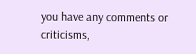you have any comments or criticisms,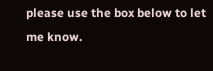please use the box below to let me know.